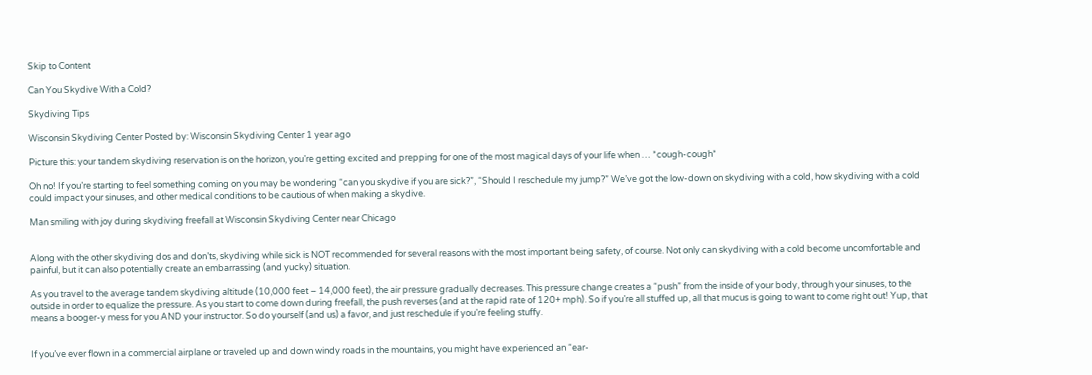Skip to Content

Can You Skydive With a Cold?

Skydiving Tips

Wisconsin Skydiving Center Posted by: Wisconsin Skydiving Center 1 year ago

Picture this: your tandem skydiving reservation is on the horizon, you’re getting excited and prepping for one of the most magical days of your life when … *cough-cough*

Oh no! If you’re starting to feel something coming on you may be wondering “can you skydive if you are sick?”, “Should I reschedule my jump?” We’ve got the low-down on skydiving with a cold, how skydiving with a cold could impact your sinuses, and other medical conditions to be cautious of when making a skydive.

Man smiling with joy during skydiving freefall at Wisconsin Skydiving Center near Chicago


Along with the other skydiving dos and don’ts, skydiving while sick is NOT recommended for several reasons with the most important being safety, of course. Not only can skydiving with a cold become uncomfortable and painful, but it can also potentially create an embarrassing (and yucky) situation.

As you travel to the average tandem skydiving altitude (10,000 feet – 14,000 feet), the air pressure gradually decreases. This pressure change creates a “push” from the inside of your body, through your sinuses, to the outside in order to equalize the pressure. As you start to come down during freefall, the push reverses (and at the rapid rate of 120+ mph). So if you’re all stuffed up, all that mucus is going to want to come right out! Yup, that means a booger-y mess for you AND your instructor. So do yourself (and us) a favor, and just reschedule if you’re feeling stuffy.


If you’ve ever flown in a commercial airplane or traveled up and down windy roads in the mountains, you might have experienced an “ear-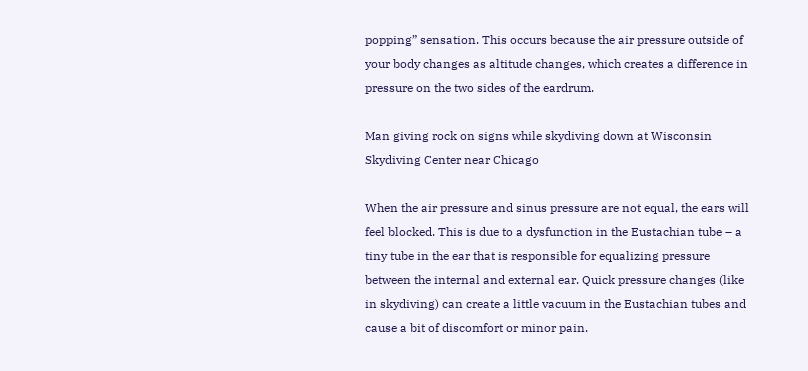popping” sensation. This occurs because the air pressure outside of your body changes as altitude changes, which creates a difference in pressure on the two sides of the eardrum.

Man giving rock on signs while skydiving down at Wisconsin Skydiving Center near Chicago

When the air pressure and sinus pressure are not equal, the ears will feel blocked. This is due to a dysfunction in the Eustachian tube – a tiny tube in the ear that is responsible for equalizing pressure between the internal and external ear. Quick pressure changes (like in skydiving) can create a little vacuum in the Eustachian tubes and cause a bit of discomfort or minor pain.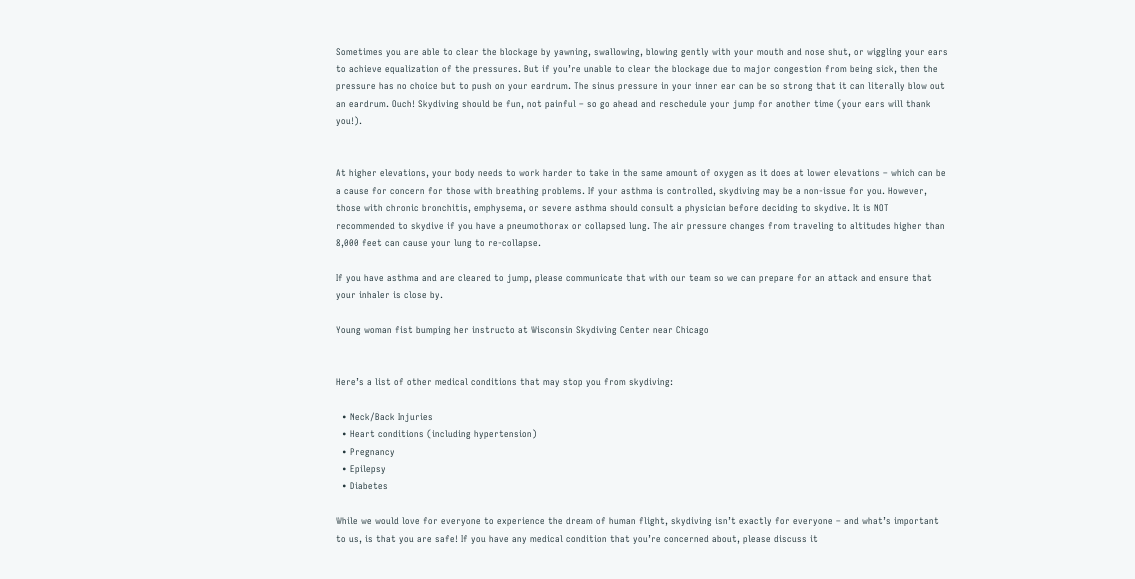Sometimes you are able to clear the blockage by yawning, swallowing, blowing gently with your mouth and nose shut, or wiggling your ears to achieve equalization of the pressures. But if you’re unable to clear the blockage due to major congestion from being sick, then the pressure has no choice but to push on your eardrum. The sinus pressure in your inner ear can be so strong that it can literally blow out an eardrum. Ouch! Skydiving should be fun, not painful – so go ahead and reschedule your jump for another time (your ears will thank you!).


At higher elevations, your body needs to work harder to take in the same amount of oxygen as it does at lower elevations – which can be a cause for concern for those with breathing problems. If your asthma is controlled, skydiving may be a non-issue for you. However, those with chronic bronchitis, emphysema, or severe asthma should consult a physician before deciding to skydive. It is NOT recommended to skydive if you have a pneumothorax or collapsed lung. The air pressure changes from traveling to altitudes higher than 8,000 feet can cause your lung to re-collapse.

If you have asthma and are cleared to jump, please communicate that with our team so we can prepare for an attack and ensure that your inhaler is close by.

Young woman fist bumping her instructo at Wisconsin Skydiving Center near Chicago


Here’s a list of other medical conditions that may stop you from skydiving:

  • Neck/Back Injuries
  • Heart conditions (including hypertension)
  • Pregnancy
  • Epilepsy
  • Diabetes

While we would love for everyone to experience the dream of human flight, skydiving isn’t exactly for everyone – and what’s important to us, is that you are safe! If you have any medical condition that you’re concerned about, please discuss it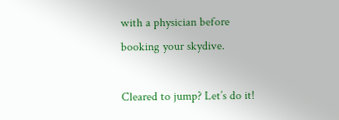with a physician before booking your skydive.

Cleared to jump? Let’s do it!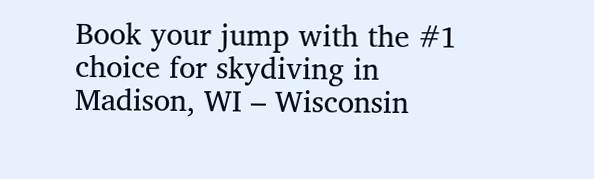Book your jump with the #1 choice for skydiving in Madison, WI – Wisconsin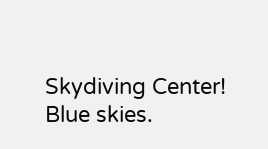Skydiving Center! Blue skies.